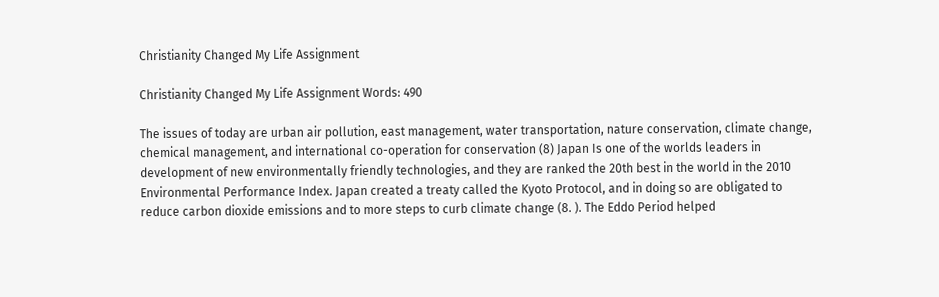Christianity Changed My Life Assignment

Christianity Changed My Life Assignment Words: 490

The issues of today are urban air pollution, east management, water transportation, nature conservation, climate change, chemical management, and international co-operation for conservation (8) Japan Is one of the worlds leaders in development of new environmentally friendly technologies, and they are ranked the 20th best in the world in the 2010 Environmental Performance Index. Japan created a treaty called the Kyoto Protocol, and in doing so are obligated to reduce carbon dioxide emissions and to more steps to curb climate change (8. ). The Eddo Period helped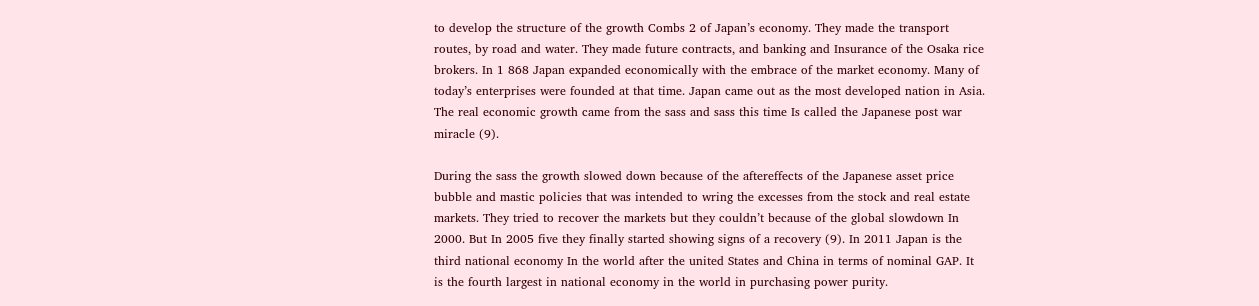to develop the structure of the growth Combs 2 of Japan’s economy. They made the transport routes, by road and water. They made future contracts, and banking and Insurance of the Osaka rice brokers. In 1 868 Japan expanded economically with the embrace of the market economy. Many of today’s enterprises were founded at that time. Japan came out as the most developed nation in Asia. The real economic growth came from the sass and sass this time Is called the Japanese post war miracle (9).

During the sass the growth slowed down because of the aftereffects of the Japanese asset price bubble and mastic policies that was intended to wring the excesses from the stock and real estate markets. They tried to recover the markets but they couldn’t because of the global slowdown In 2000. But In 2005 five they finally started showing signs of a recovery (9). In 2011 Japan is the third national economy In the world after the united States and China in terms of nominal GAP. It is the fourth largest in national economy in the world in purchasing power purity.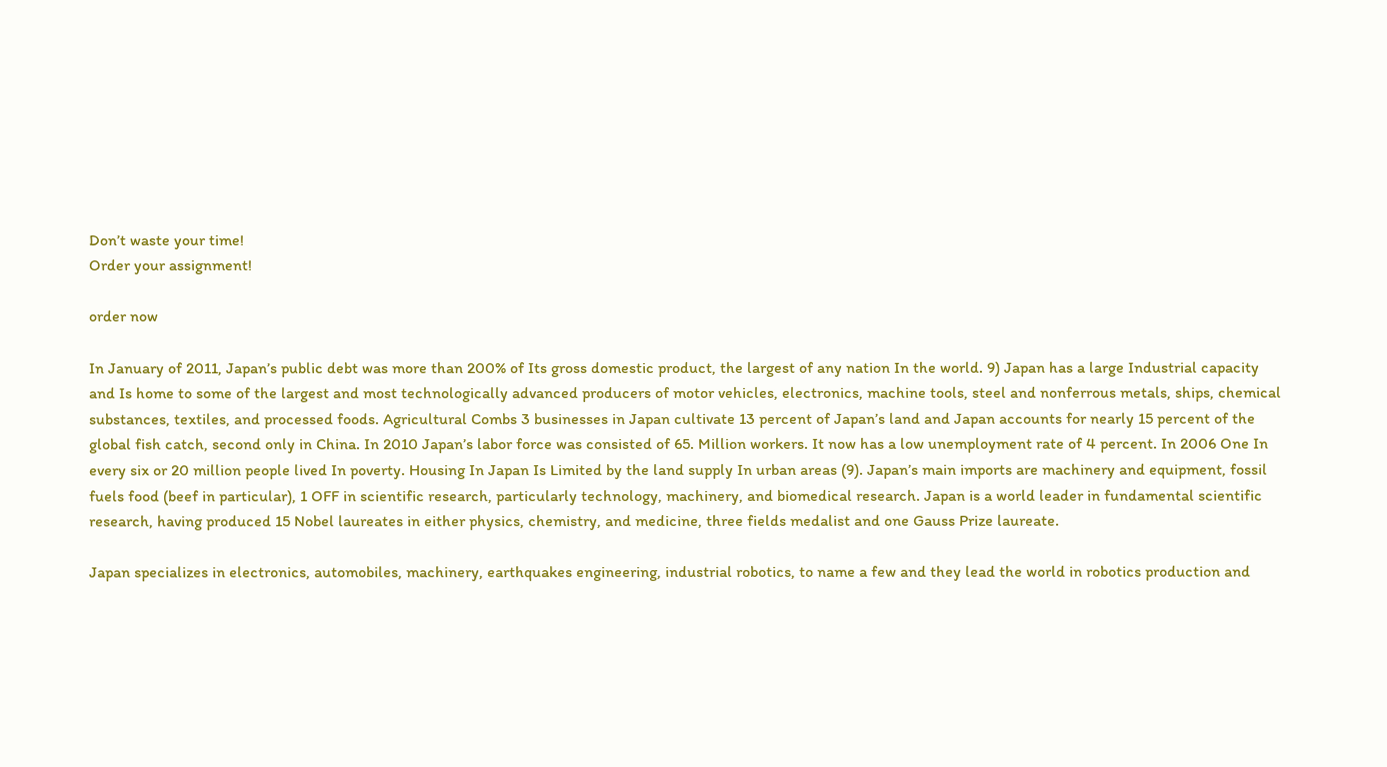Don’t waste your time!
Order your assignment!

order now

In January of 2011, Japan’s public debt was more than 200% of Its gross domestic product, the largest of any nation In the world. 9) Japan has a large Industrial capacity and Is home to some of the largest and most technologically advanced producers of motor vehicles, electronics, machine tools, steel and nonferrous metals, ships, chemical substances, textiles, and processed foods. Agricultural Combs 3 businesses in Japan cultivate 13 percent of Japan’s land and Japan accounts for nearly 15 percent of the global fish catch, second only in China. In 2010 Japan’s labor force was consisted of 65. Million workers. It now has a low unemployment rate of 4 percent. In 2006 One In every six or 20 million people lived In poverty. Housing In Japan Is Limited by the land supply In urban areas (9). Japan’s main imports are machinery and equipment, fossil fuels food (beef in particular), 1 OFF in scientific research, particularly technology, machinery, and biomedical research. Japan is a world leader in fundamental scientific research, having produced 15 Nobel laureates in either physics, chemistry, and medicine, three fields medalist and one Gauss Prize laureate.

Japan specializes in electronics, automobiles, machinery, earthquakes engineering, industrial robotics, to name a few and they lead the world in robotics production and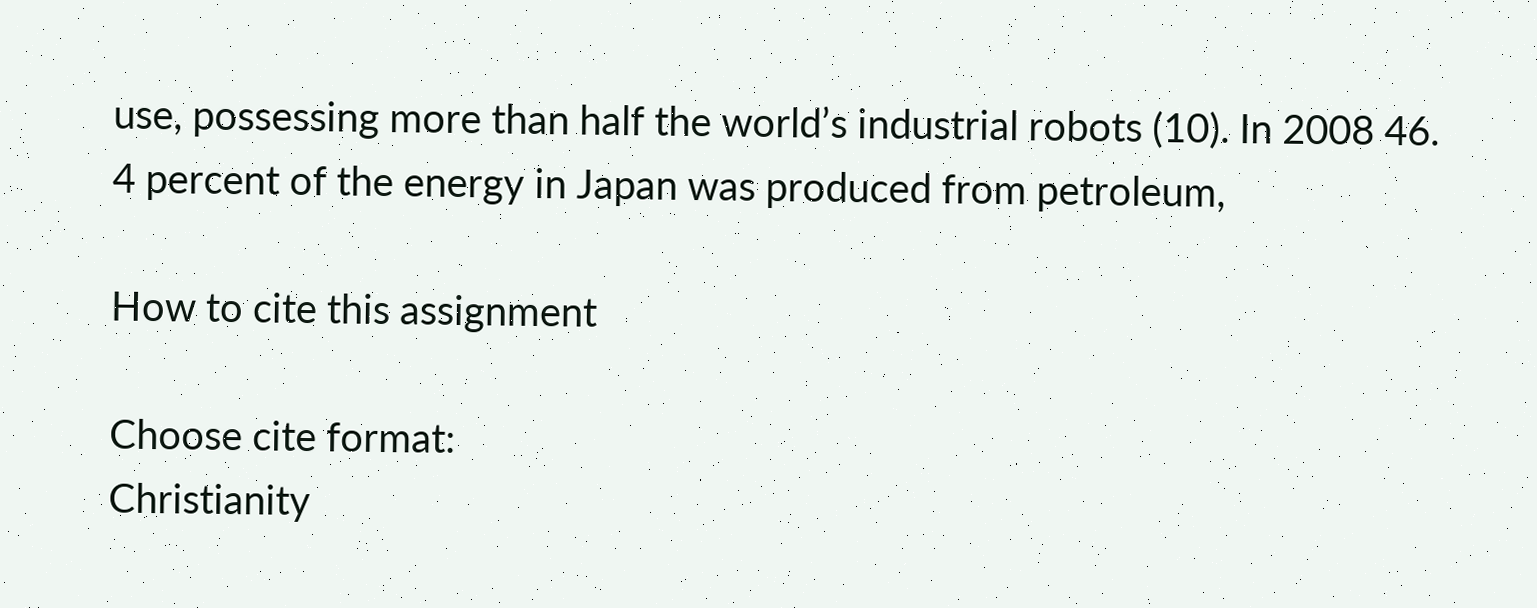use, possessing more than half the world’s industrial robots (10). In 2008 46. 4 percent of the energy in Japan was produced from petroleum,

How to cite this assignment

Choose cite format:
Christianity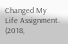Changed My Life Assignment. (2018,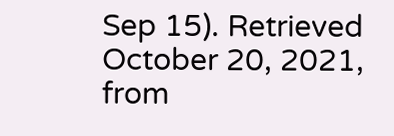Sep 15). Retrieved October 20, 2021, from